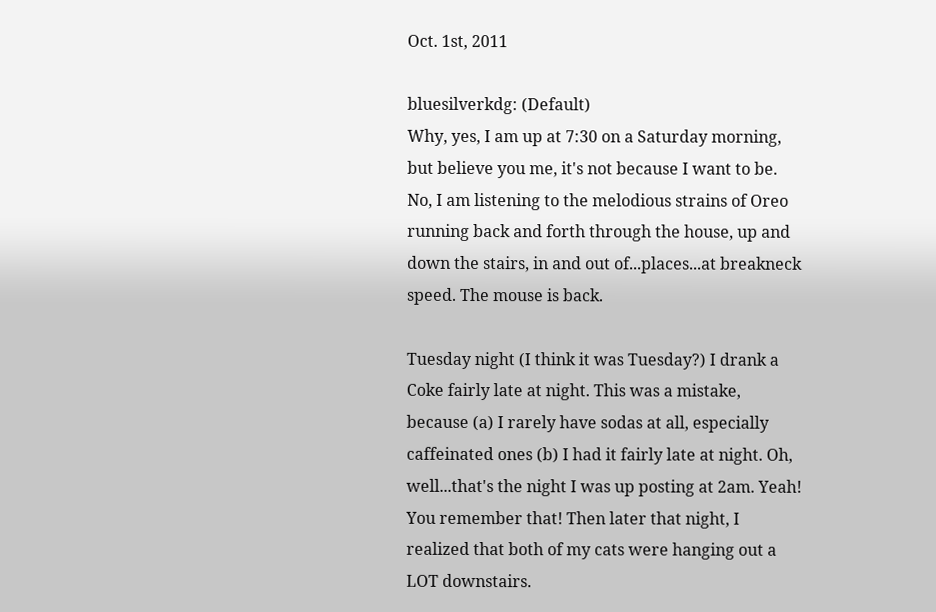Oct. 1st, 2011

bluesilverkdg: (Default)
Why, yes, I am up at 7:30 on a Saturday morning, but believe you me, it's not because I want to be. No, I am listening to the melodious strains of Oreo running back and forth through the house, up and down the stairs, in and out of...places...at breakneck speed. The mouse is back.

Tuesday night (I think it was Tuesday?) I drank a Coke fairly late at night. This was a mistake, because (a) I rarely have sodas at all, especially caffeinated ones (b) I had it fairly late at night. Oh, well...that's the night I was up posting at 2am. Yeah! You remember that! Then later that night, I realized that both of my cats were hanging out a LOT downstairs.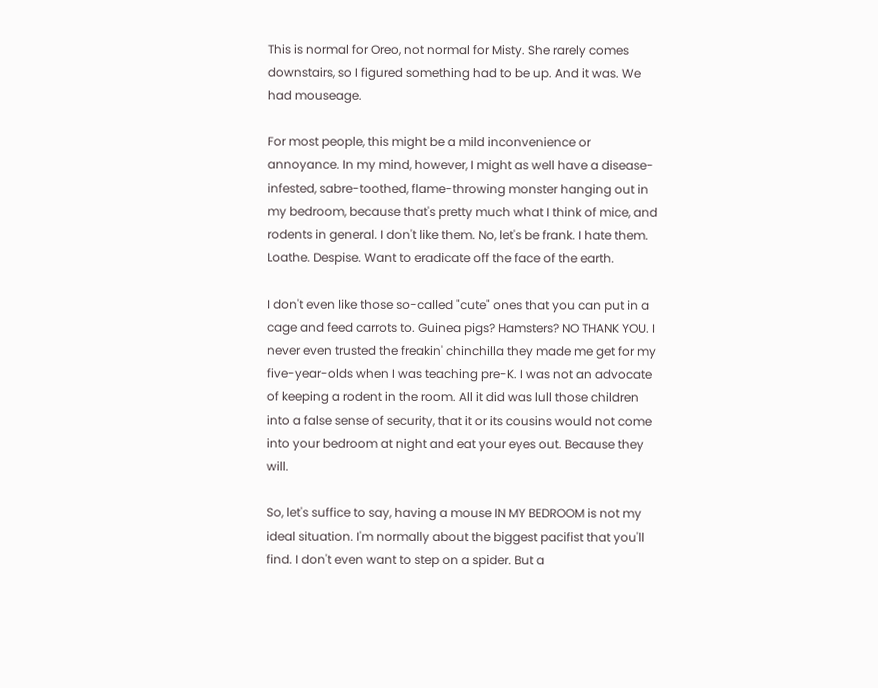This is normal for Oreo, not normal for Misty. She rarely comes downstairs, so I figured something had to be up. And it was. We had mouseage.

For most people, this might be a mild inconvenience or annoyance. In my mind, however, I might as well have a disease-infested, sabre-toothed, flame-throwing monster hanging out in my bedroom, because that's pretty much what I think of mice, and rodents in general. I don't like them. No, let's be frank. I hate them. Loathe. Despise. Want to eradicate off the face of the earth.

I don't even like those so-called "cute" ones that you can put in a cage and feed carrots to. Guinea pigs? Hamsters? NO THANK YOU. I never even trusted the freakin' chinchilla they made me get for my five-year-olds when I was teaching pre-K. I was not an advocate of keeping a rodent in the room. All it did was lull those children into a false sense of security, that it or its cousins would not come into your bedroom at night and eat your eyes out. Because they will.

So, let's suffice to say, having a mouse IN MY BEDROOM is not my ideal situation. I'm normally about the biggest pacifist that you'll find. I don't even want to step on a spider. But a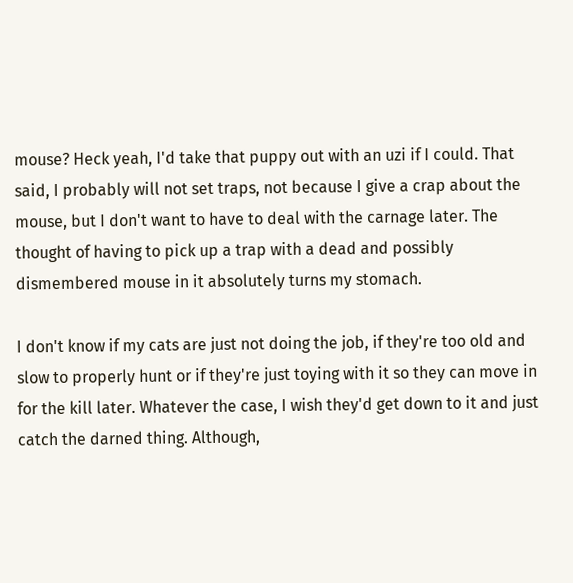mouse? Heck yeah, I'd take that puppy out with an uzi if I could. That said, I probably will not set traps, not because I give a crap about the mouse, but I don't want to have to deal with the carnage later. The thought of having to pick up a trap with a dead and possibly dismembered mouse in it absolutely turns my stomach.

I don't know if my cats are just not doing the job, if they're too old and slow to properly hunt or if they're just toying with it so they can move in for the kill later. Whatever the case, I wish they'd get down to it and just catch the darned thing. Although,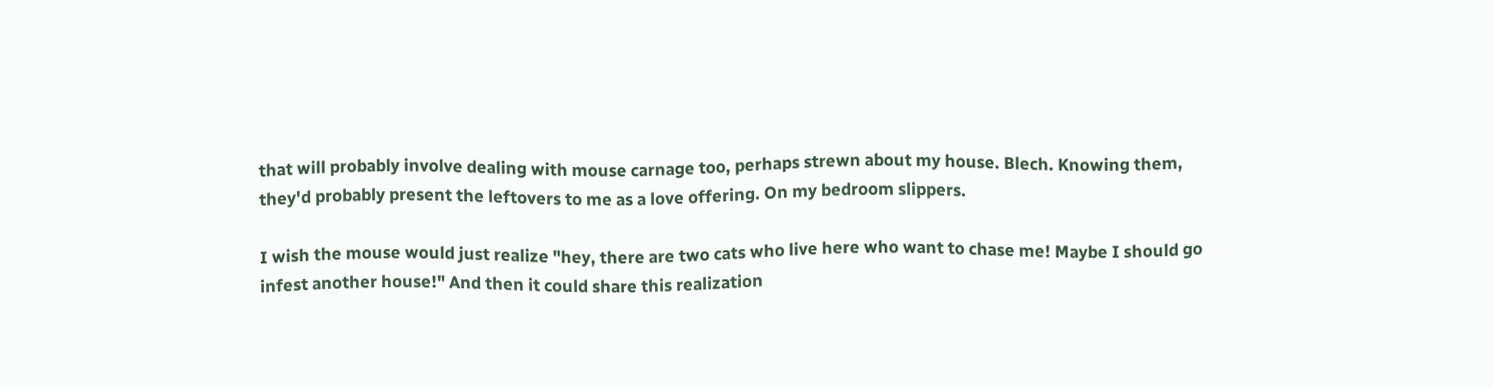that will probably involve dealing with mouse carnage too, perhaps strewn about my house. Blech. Knowing them, they'd probably present the leftovers to me as a love offering. On my bedroom slippers.

I wish the mouse would just realize "hey, there are two cats who live here who want to chase me! Maybe I should go infest another house!" And then it could share this realization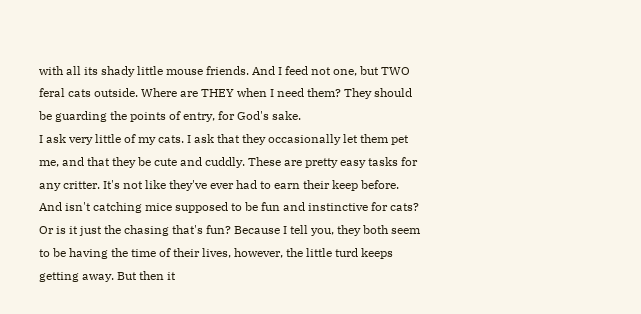with all its shady little mouse friends. And I feed not one, but TWO feral cats outside. Where are THEY when I need them? They should be guarding the points of entry, for God's sake.
I ask very little of my cats. I ask that they occasionally let them pet me, and that they be cute and cuddly. These are pretty easy tasks for any critter. It's not like they've ever had to earn their keep before. And isn't catching mice supposed to be fun and instinctive for cats? Or is it just the chasing that's fun? Because I tell you, they both seem to be having the time of their lives, however, the little turd keeps getting away. But then it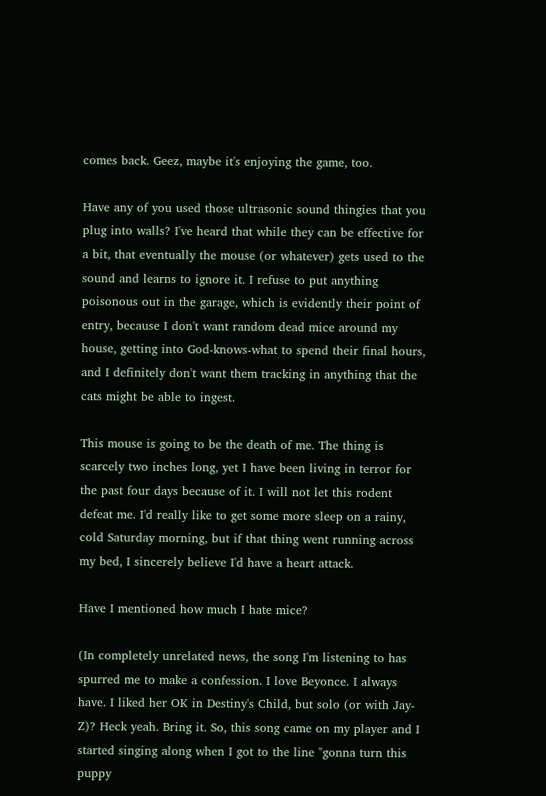comes back. Geez, maybe it's enjoying the game, too.

Have any of you used those ultrasonic sound thingies that you plug into walls? I've heard that while they can be effective for a bit, that eventually the mouse (or whatever) gets used to the sound and learns to ignore it. I refuse to put anything poisonous out in the garage, which is evidently their point of entry, because I don't want random dead mice around my house, getting into God-knows-what to spend their final hours, and I definitely don't want them tracking in anything that the cats might be able to ingest.

This mouse is going to be the death of me. The thing is scarcely two inches long, yet I have been living in terror for the past four days because of it. I will not let this rodent defeat me. I'd really like to get some more sleep on a rainy, cold Saturday morning, but if that thing went running across my bed, I sincerely believe I'd have a heart attack.

Have I mentioned how much I hate mice?

(In completely unrelated news, the song I'm listening to has spurred me to make a confession. I love Beyonce. I always have. I liked her OK in Destiny's Child, but solo (or with Jay-Z)? Heck yeah. Bring it. So, this song came on my player and I started singing along when I got to the line "gonna turn this puppy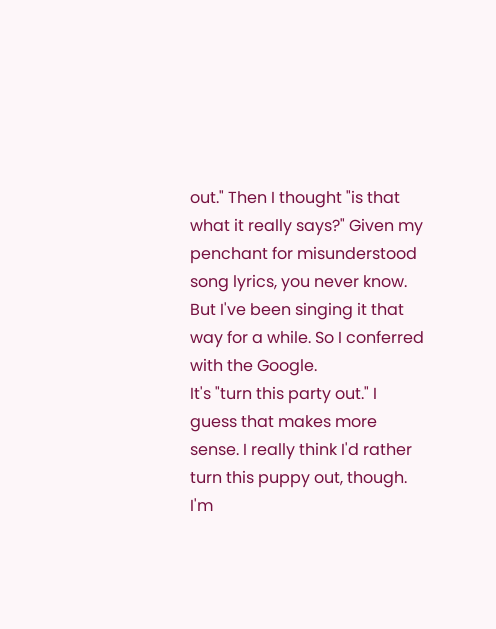out." Then I thought "is that what it really says?" Given my penchant for misunderstood song lyrics, you never know. But I've been singing it that way for a while. So I conferred with the Google.
It's "turn this party out." I guess that makes more sense. I really think I'd rather turn this puppy out, though. I'm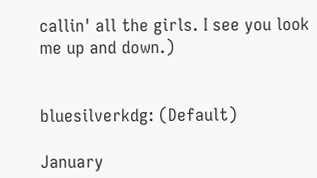callin' all the girls. I see you look me up and down.)


bluesilverkdg: (Default)

January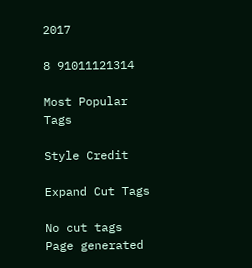2017

8 91011121314

Most Popular Tags

Style Credit

Expand Cut Tags

No cut tags
Page generated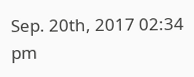Sep. 20th, 2017 02:34 pm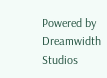Powered by Dreamwidth Studios